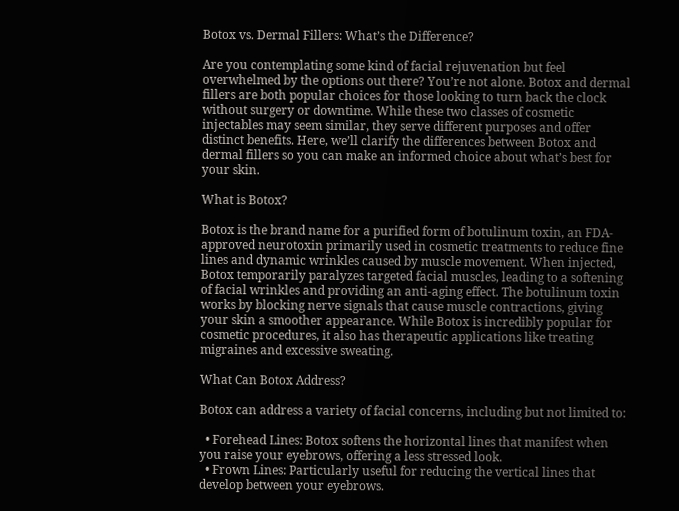Botox vs. Dermal Fillers: What’s the Difference?

Are you contemplating some kind of facial rejuvenation but feel overwhelmed by the options out there? You’re not alone. Botox and dermal fillers are both popular choices for those looking to turn back the clock without surgery or downtime. While these two classes of cosmetic injectables may seem similar, they serve different purposes and offer distinct benefits. Here, we’ll clarify the differences between Botox and dermal fillers so you can make an informed choice about what’s best for your skin.

What is Botox?

Botox is the brand name for a purified form of botulinum toxin, an FDA-approved neurotoxin primarily used in cosmetic treatments to reduce fine lines and dynamic wrinkles caused by muscle movement. When injected, Botox temporarily paralyzes targeted facial muscles, leading to a softening of facial wrinkles and providing an anti-aging effect. The botulinum toxin works by blocking nerve signals that cause muscle contractions, giving your skin a smoother appearance. While Botox is incredibly popular for cosmetic procedures, it also has therapeutic applications like treating migraines and excessive sweating.

What Can Botox Address?

Botox can address a variety of facial concerns, including but not limited to:

  • Forehead Lines: Botox softens the horizontal lines that manifest when you raise your eyebrows, offering a less stressed look.
  • Frown Lines: Particularly useful for reducing the vertical lines that develop between your eyebrows.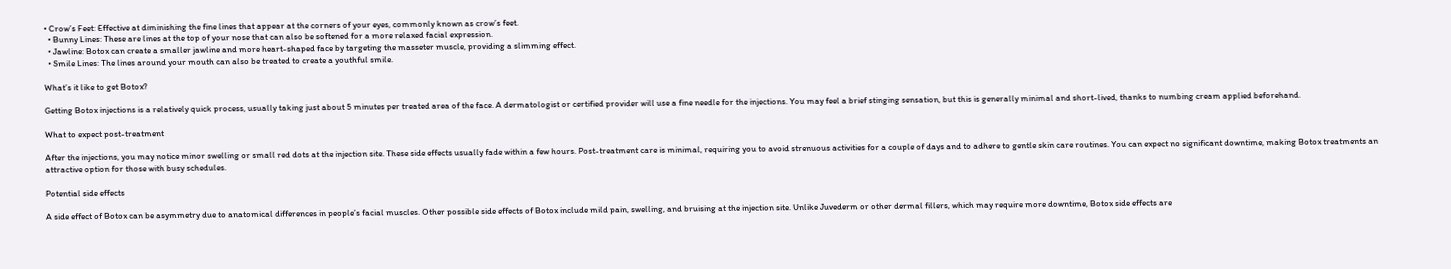• Crow’s Feet: Effective at diminishing the fine lines that appear at the corners of your eyes, commonly known as crow’s feet.
  • Bunny Lines: These are lines at the top of your nose that can also be softened for a more relaxed facial expression.
  • Jawline: Botox can create a smaller jawline and more heart-shaped face by targeting the masseter muscle, providing a slimming effect.
  • Smile Lines: The lines around your mouth can also be treated to create a youthful smile.

What’s it like to get Botox?

Getting Botox injections is a relatively quick process, usually taking just about 5 minutes per treated area of the face. A dermatologist or certified provider will use a fine needle for the injections. You may feel a brief stinging sensation, but this is generally minimal and short-lived, thanks to numbing cream applied beforehand.

What to expect post-treatment

After the injections, you may notice minor swelling or small red dots at the injection site. These side effects usually fade within a few hours. Post-treatment care is minimal, requiring you to avoid strenuous activities for a couple of days and to adhere to gentle skin care routines. You can expect no significant downtime, making Botox treatments an attractive option for those with busy schedules.

Potential side effects

A side effect of Botox can be asymmetry due to anatomical differences in people’s facial muscles. Other possible side effects of Botox include mild pain, swelling, and bruising at the injection site. Unlike Juvederm or other dermal fillers, which may require more downtime, Botox side effects are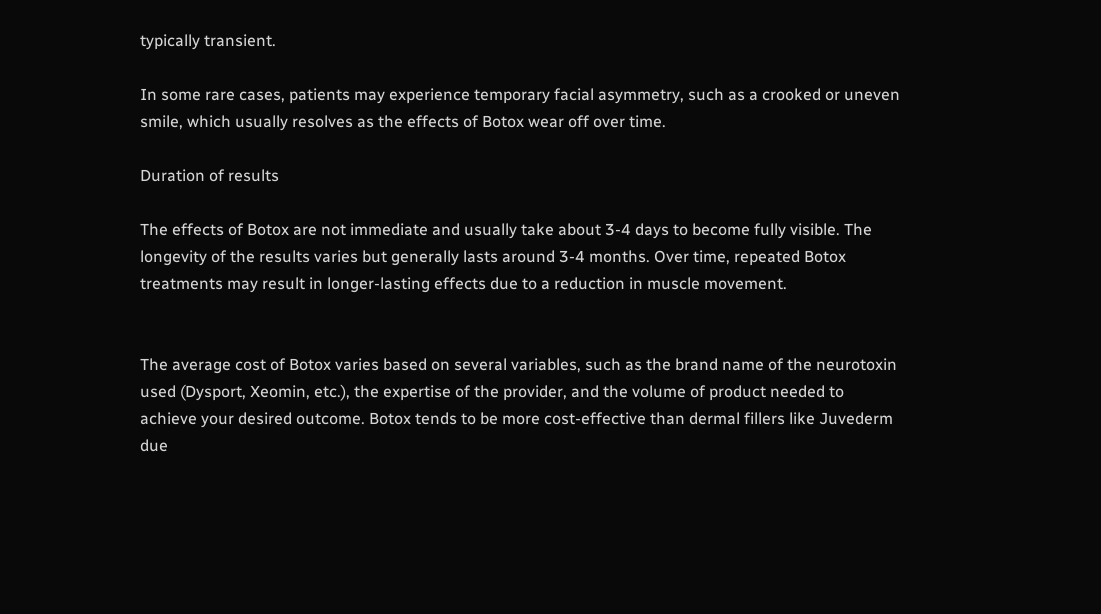typically transient.

In some rare cases, patients may experience temporary facial asymmetry, such as a crooked or uneven smile, which usually resolves as the effects of Botox wear off over time.

Duration of results

The effects of Botox are not immediate and usually take about 3-4 days to become fully visible. The longevity of the results varies but generally lasts around 3-4 months. Over time, repeated Botox treatments may result in longer-lasting effects due to a reduction in muscle movement.


The average cost of Botox varies based on several variables, such as the brand name of the neurotoxin used (Dysport, Xeomin, etc.), the expertise of the provider, and the volume of product needed to achieve your desired outcome. Botox tends to be more cost-effective than dermal fillers like Juvederm due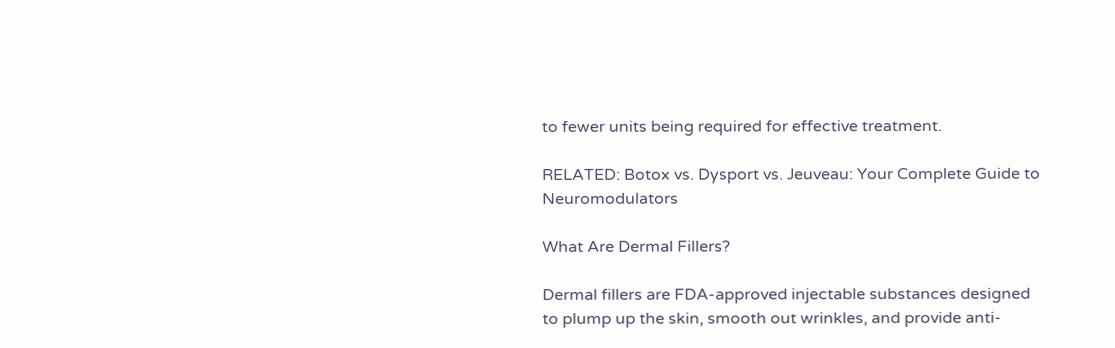to fewer units being required for effective treatment.

RELATED: Botox vs. Dysport vs. Jeuveau: Your Complete Guide to Neuromodulators

What Are Dermal Fillers?

Dermal fillers are FDA-approved injectable substances designed to plump up the skin, smooth out wrinkles, and provide anti-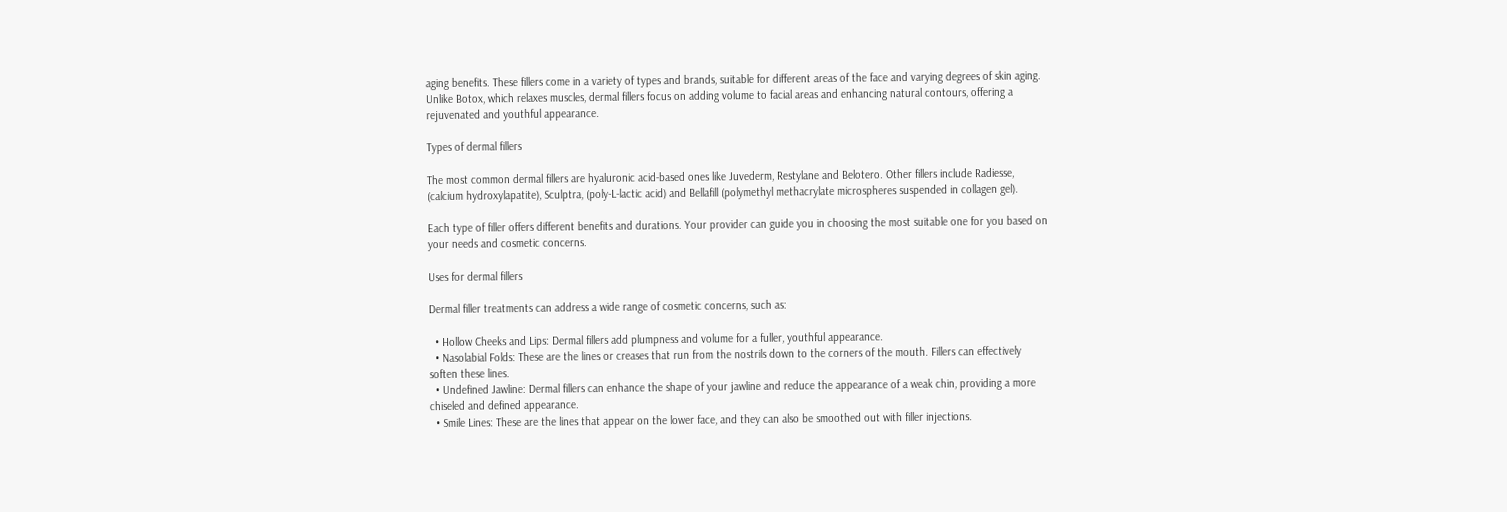aging benefits. These fillers come in a variety of types and brands, suitable for different areas of the face and varying degrees of skin aging. Unlike Botox, which relaxes muscles, dermal fillers focus on adding volume to facial areas and enhancing natural contours, offering a rejuvenated and youthful appearance.

Types of dermal fillers

The most common dermal fillers are hyaluronic acid-based ones like Juvederm, Restylane and Belotero. Other fillers include Radiesse, (calcium hydroxylapatite), Sculptra, (poly-L-lactic acid) and Bellafill (polymethyl methacrylate microspheres suspended in collagen gel).

Each type of filler offers different benefits and durations. Your provider can guide you in choosing the most suitable one for you based on your needs and cosmetic concerns.

Uses for dermal fillers

Dermal filler treatments can address a wide range of cosmetic concerns, such as:

  • Hollow Cheeks and Lips: Dermal fillers add plumpness and volume for a fuller, youthful appearance.
  • Nasolabial Folds: These are the lines or creases that run from the nostrils down to the corners of the mouth. Fillers can effectively soften these lines.
  • Undefined Jawline: Dermal fillers can enhance the shape of your jawline and reduce the appearance of a weak chin, providing a more chiseled and defined appearance.
  • Smile Lines: These are the lines that appear on the lower face, and they can also be smoothed out with filler injections.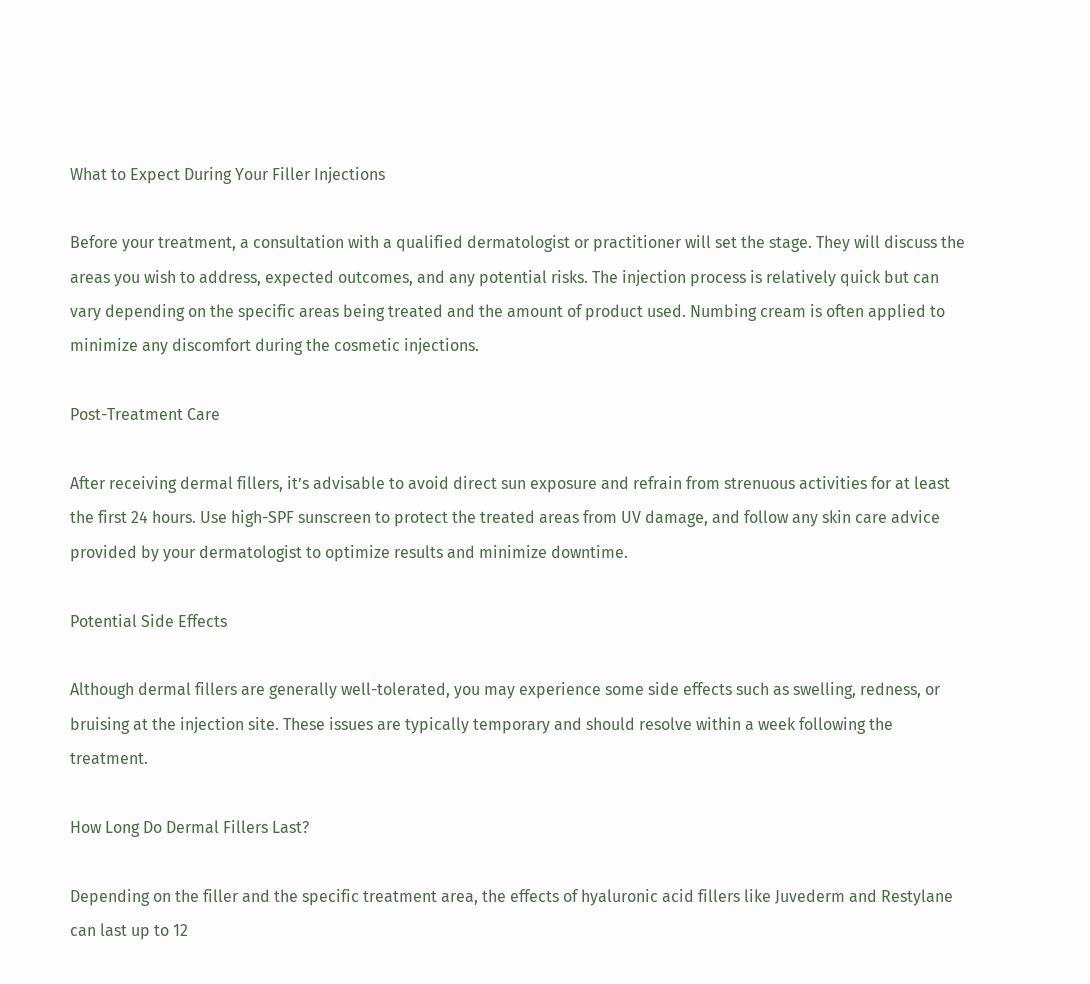What to Expect During Your Filler Injections

Before your treatment, a consultation with a qualified dermatologist or practitioner will set the stage. They will discuss the areas you wish to address, expected outcomes, and any potential risks. The injection process is relatively quick but can vary depending on the specific areas being treated and the amount of product used. Numbing cream is often applied to minimize any discomfort during the cosmetic injections.

Post-Treatment Care

After receiving dermal fillers, it’s advisable to avoid direct sun exposure and refrain from strenuous activities for at least the first 24 hours. Use high-SPF sunscreen to protect the treated areas from UV damage, and follow any skin care advice provided by your dermatologist to optimize results and minimize downtime.

Potential Side Effects

Although dermal fillers are generally well-tolerated, you may experience some side effects such as swelling, redness, or bruising at the injection site. These issues are typically temporary and should resolve within a week following the treatment.

How Long Do Dermal Fillers Last?

Depending on the filler and the specific treatment area, the effects of hyaluronic acid fillers like Juvederm and Restylane can last up to 12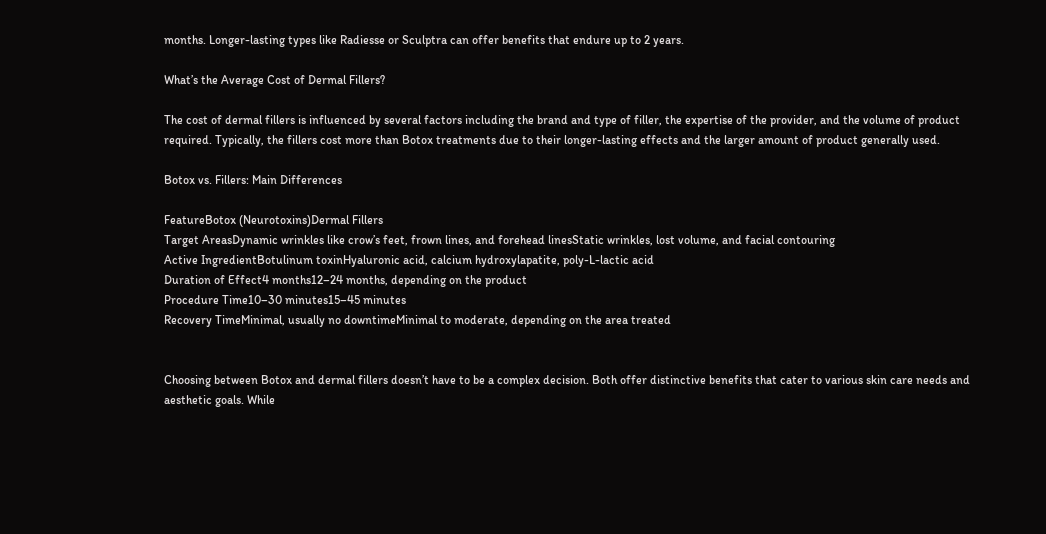months. Longer-lasting types like Radiesse or Sculptra can offer benefits that endure up to 2 years.

What’s the Average Cost of Dermal Fillers?

The cost of dermal fillers is influenced by several factors including the brand and type of filler, the expertise of the provider, and the volume of product required. Typically, the fillers cost more than Botox treatments due to their longer-lasting effects and the larger amount of product generally used.

Botox vs. Fillers: Main Differences

FeatureBotox (Neurotoxins)Dermal Fillers
Target AreasDynamic wrinkles like crow’s feet, frown lines, and forehead linesStatic wrinkles, lost volume, and facial contouring
Active IngredientBotulinum toxinHyaluronic acid, calcium hydroxylapatite, poly-L-lactic acid
Duration of Effect4 months12–24 months, depending on the product
Procedure Time10–30 minutes15–45 minutes
Recovery TimeMinimal, usually no downtimeMinimal to moderate, depending on the area treated


Choosing between Botox and dermal fillers doesn’t have to be a complex decision. Both offer distinctive benefits that cater to various skin care needs and aesthetic goals. While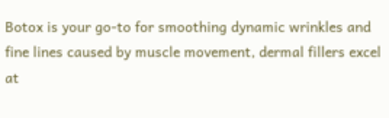Botox is your go-to for smoothing dynamic wrinkles and fine lines caused by muscle movement, dermal fillers excel at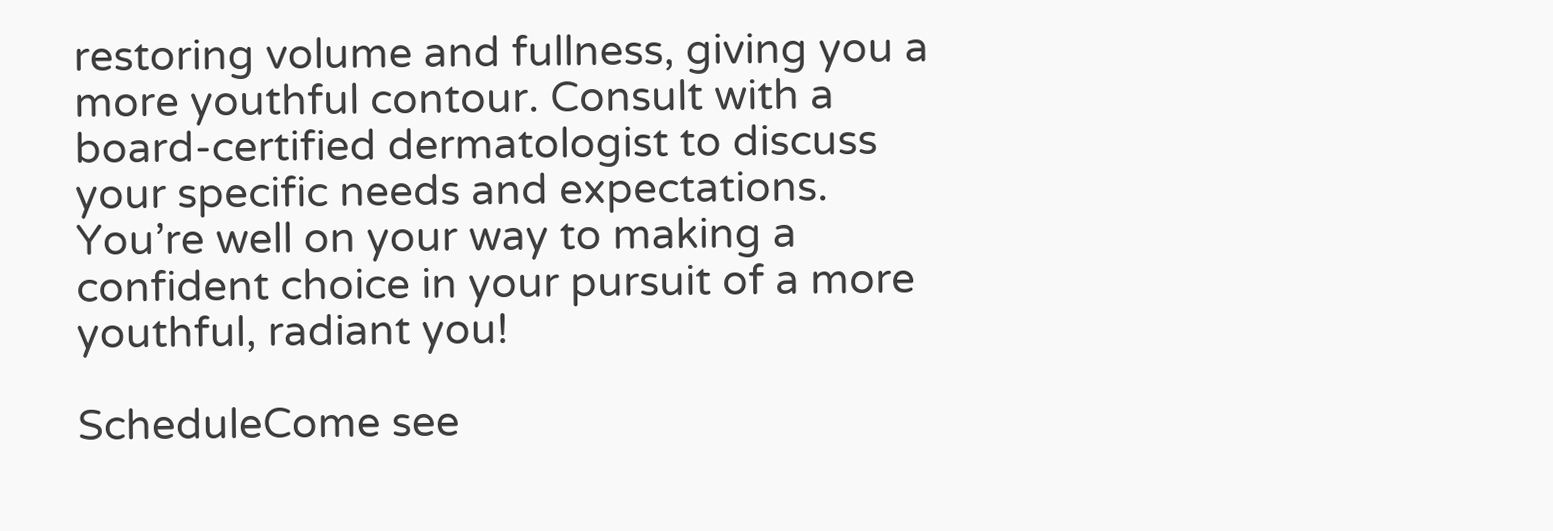restoring volume and fullness, giving you a more youthful contour. Consult with a board-certified dermatologist to discuss your specific needs and expectations. You’re well on your way to making a confident choice in your pursuit of a more youthful, radiant you!

ScheduleCome see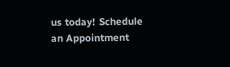us today! Schedule an Appointment